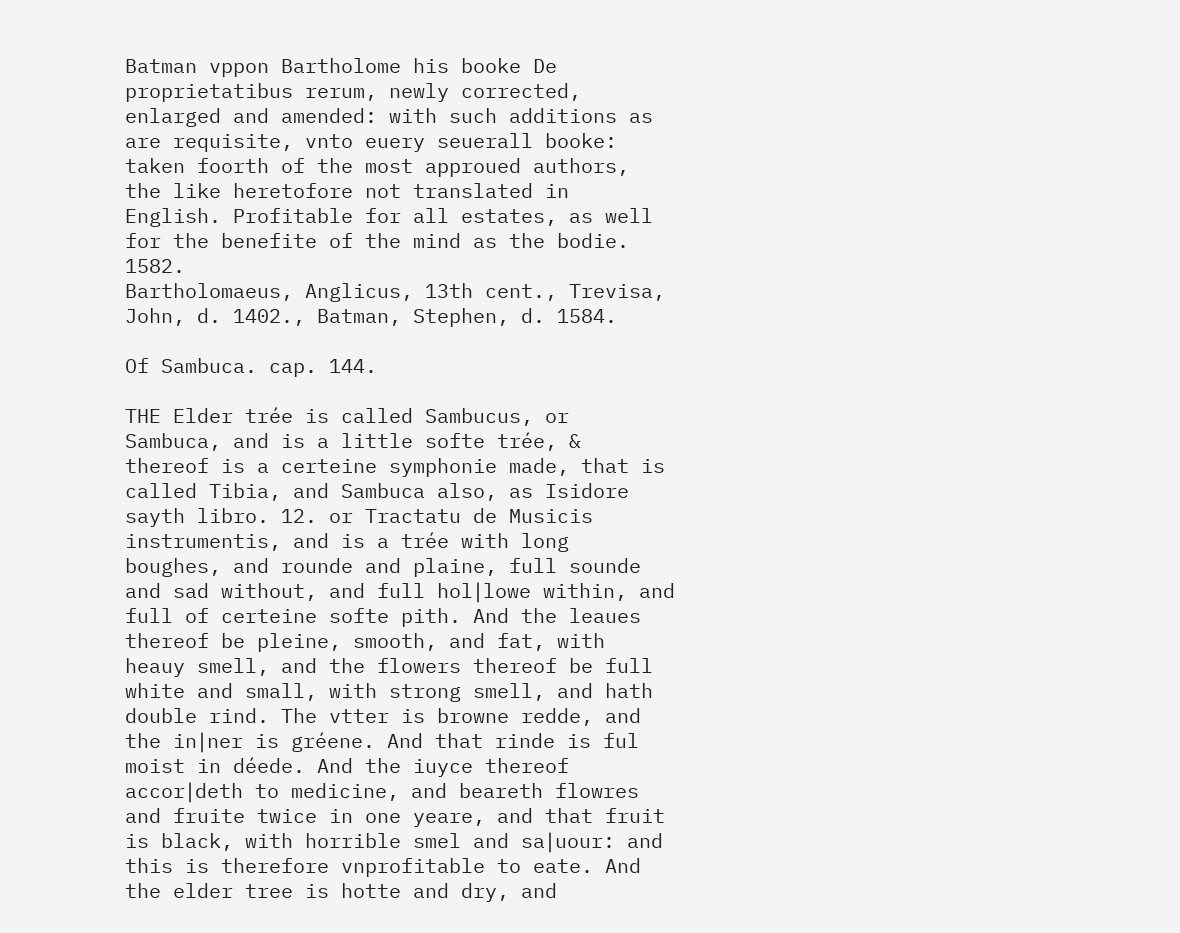Batman vppon Bartholome his booke De proprietatibus rerum, newly corrected, enlarged and amended: with such additions as are requisite, vnto euery seuerall booke: taken foorth of the most approued authors, the like heretofore not translated in English. Profitable for all estates, as well for the benefite of the mind as the bodie. 1582.
Bartholomaeus, Anglicus, 13th cent., Trevisa, John, d. 1402., Batman, Stephen, d. 1584.

Of Sambuca. cap. 144.

THE Elder trée is called Sambucus, or Sambuca, and is a little softe trée, & thereof is a certeine symphonie made, that is called Tibia, and Sambuca also, as Isidore sayth libro. 12. or Tractatu de Musicis instrumentis, and is a trée with long boughes, and rounde and plaine, full sounde and sad without, and full hol∣lowe within, and full of certeine softe pith. And the leaues thereof be pleine, smooth, and fat, with heauy smell, and the flowers thereof be full white and small, with strong smell, and hath double rind. The vtter is browne redde, and the in∣ner is gréene. And that rinde is ful moist in déede. And the iuyce thereof accor∣deth to medicine, and beareth flowres and fruite twice in one yeare, and that fruit is black, with horrible smel and sa∣uour: and this is therefore vnprofitable to eate. And the elder tree is hotte and dry, and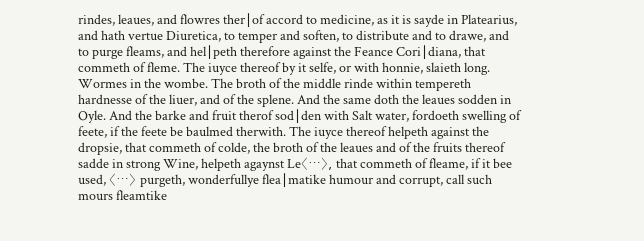rindes, leaues, and flowres ther∣of accord to medicine, as it is sayde in Platearius, and hath vertue Diuretica, to temper and soften, to distribute and to drawe, and to purge fleams, and hel∣peth therefore against the Feance Cori∣diana, that commeth of fleme. The iuyce thereof by it selfe, or with honnie, slaieth long. Wormes in the wombe. The broth of the middle rinde within tempereth hardnesse of the liuer, and of the splene. And the same doth the leaues sodden in Oyle. And the barke and fruit therof sod∣den with Salt water, fordoeth swelling of feete, if the feete be baulmed therwith. The iuyce thereof helpeth against the dropsie, that commeth of colde, the broth of the leaues and of the fruits thereof sadde in strong Wine, helpeth agaynst Le〈…〉, that commeth of fleame, if it bee used, 〈…〉 purgeth, wonderfullye flea∣matike humour and corrupt, call such mours fleamtike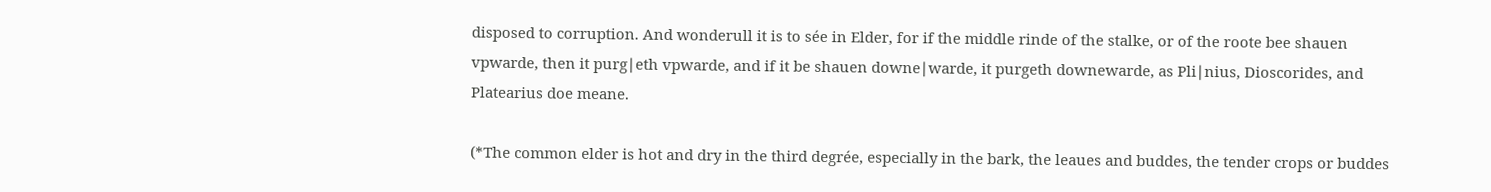disposed to corruption. And wonderull it is to sée in Elder, for if the middle rinde of the stalke, or of the roote bee shauen vpwarde, then it purg∣eth vpwarde, and if it be shauen downe∣warde, it purgeth downewarde, as Pli∣nius, Dioscorides, and Platearius doe meane.

(*The common elder is hot and dry in the third degrée, especially in the bark, the leaues and buddes, the tender crops or buddes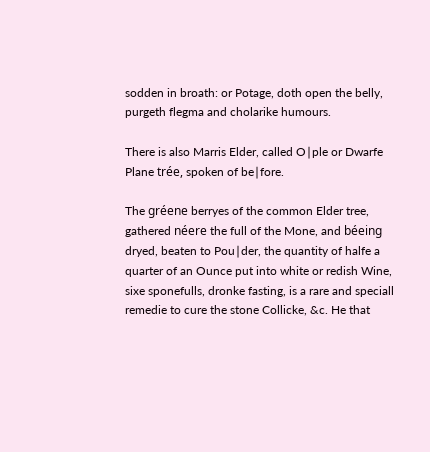sodden in broath: or Potage, doth open the belly, purgeth flegma and cholarike humours.

There is also Marris Elder, called O∣ple or Dwarfe Plane trée, spoken of be∣fore.

The gréene berryes of the common Elder tree, gathered néere the full of the Mone, and béeing dryed, beaten to Pou∣der, the quantity of halfe a quarter of an Ounce put into white or redish Wine, sixe sponefulls, dronke fasting, is a rare and speciall remedie to cure the stone Collicke, &c. He that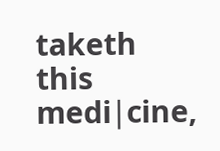taketh this medi∣cine,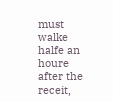must walke halfe an houre after the receit,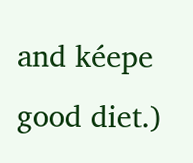and kéepe good diet.)